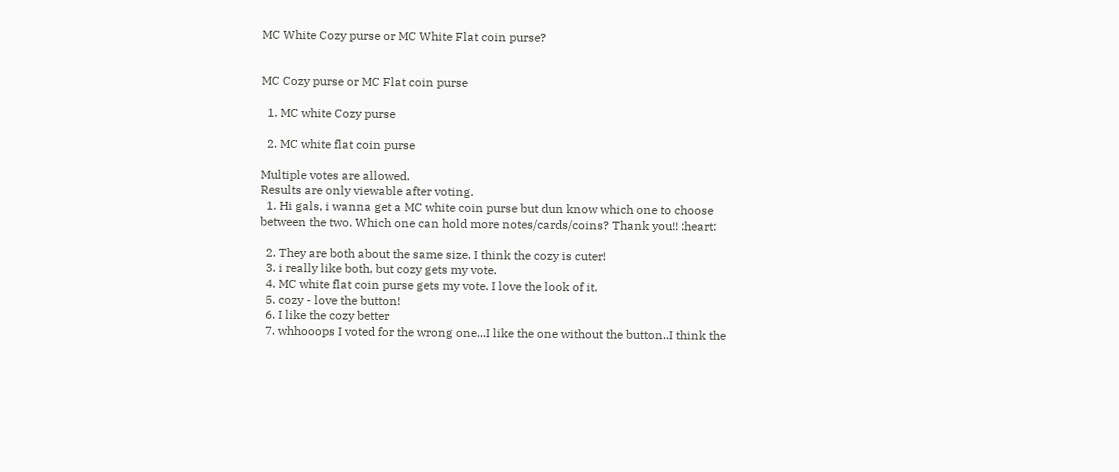MC White Cozy purse or MC White Flat coin purse?


MC Cozy purse or MC Flat coin purse

  1. MC white Cozy purse

  2. MC white flat coin purse

Multiple votes are allowed.
Results are only viewable after voting.
  1. Hi gals, i wanna get a MC white coin purse but dun know which one to choose between the two. Which one can hold more notes/cards/coins? Thank you!! :heart:

  2. They are both about the same size. I think the cozy is cuter!
  3. i really like both, but cozy gets my vote.
  4. MC white flat coin purse gets my vote. I love the look of it.
  5. cozy - love the button!
  6. I like the cozy better
  7. whhooops I voted for the wrong one...I like the one without the button..I think the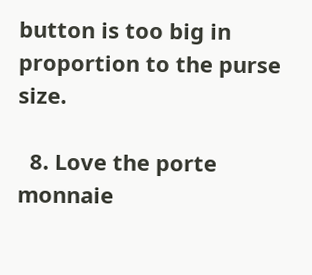button is too big in proportion to the purse size.

  8. Love the porte monnaie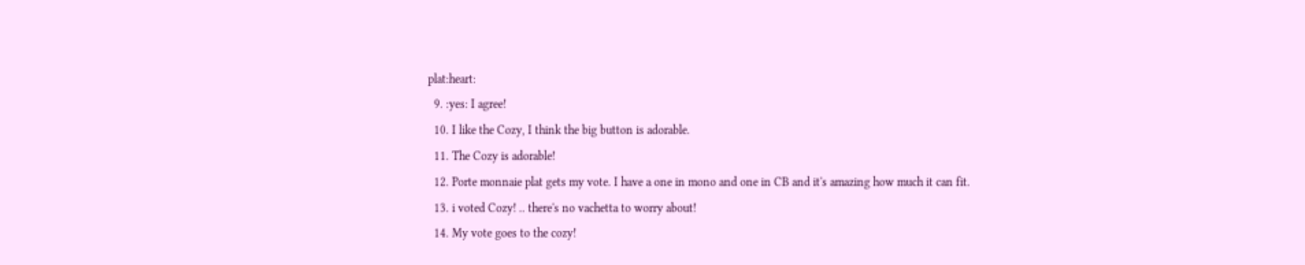plat:heart:
  9. :yes: I agree!
  10. I like the Cozy, I think the big button is adorable.
  11. The Cozy is adorable!
  12. Porte monnaie plat gets my vote. I have a one in mono and one in CB and it's amazing how much it can fit.
  13. i voted Cozy! .. there's no vachetta to worry about!
  14. My vote goes to the cozy!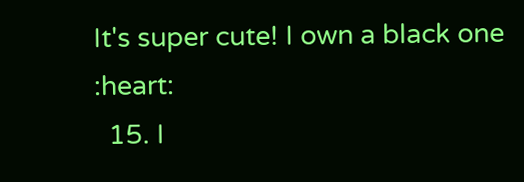It's super cute! I own a black one :heart:
  15. I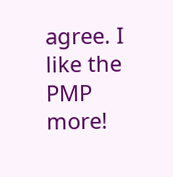agree. I like the PMP more!